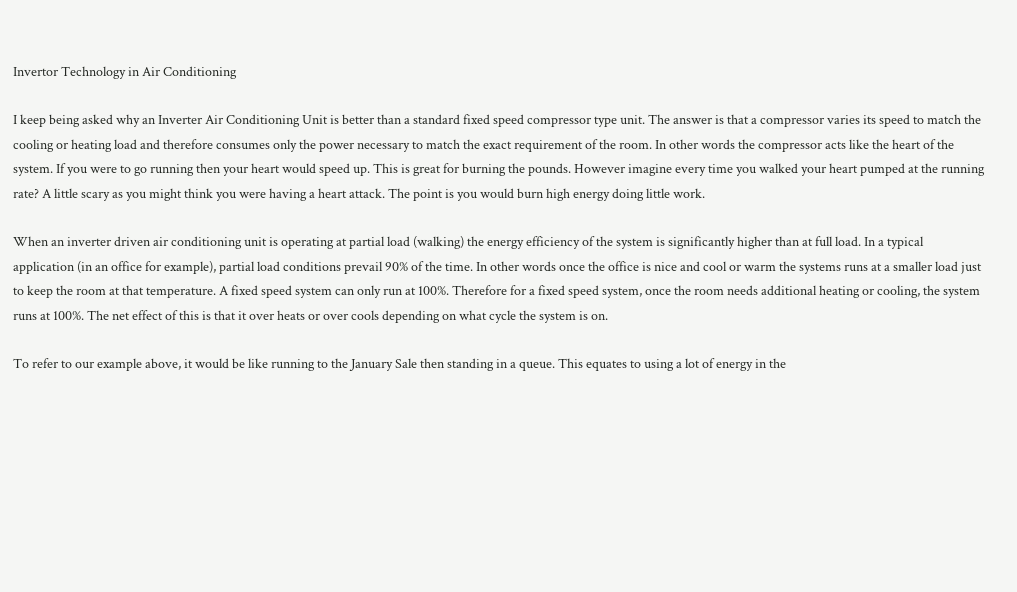Invertor Technology in Air Conditioning

I keep being asked why an Inverter Air Conditioning Unit is better than a standard fixed speed compressor type unit. The answer is that a compressor varies its speed to match the cooling or heating load and therefore consumes only the power necessary to match the exact requirement of the room. In other words the compressor acts like the heart of the system. If you were to go running then your heart would speed up. This is great for burning the pounds. However imagine every time you walked your heart pumped at the running rate? A little scary as you might think you were having a heart attack. The point is you would burn high energy doing little work.

When an inverter driven air conditioning unit is operating at partial load (walking) the energy efficiency of the system is significantly higher than at full load. In a typical application (in an office for example), partial load conditions prevail 90% of the time. In other words once the office is nice and cool or warm the systems runs at a smaller load just to keep the room at that temperature. A fixed speed system can only run at 100%. Therefore for a fixed speed system, once the room needs additional heating or cooling, the system runs at 100%. The net effect of this is that it over heats or over cools depending on what cycle the system is on.

To refer to our example above, it would be like running to the January Sale then standing in a queue. This equates to using a lot of energy in the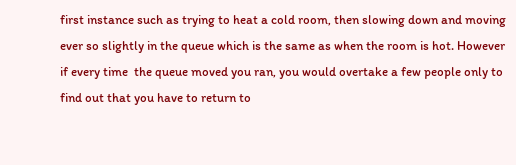first instance such as trying to heat a cold room, then slowing down and moving ever so slightly in the queue which is the same as when the room is hot. However if every time  the queue moved you ran, you would overtake a few people only to find out that you have to return to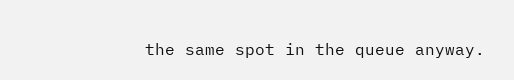the same spot in the queue anyway.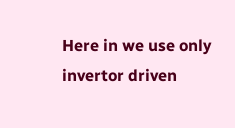Here in we use only invertor driven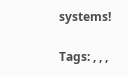systems!

Tags: , , ,